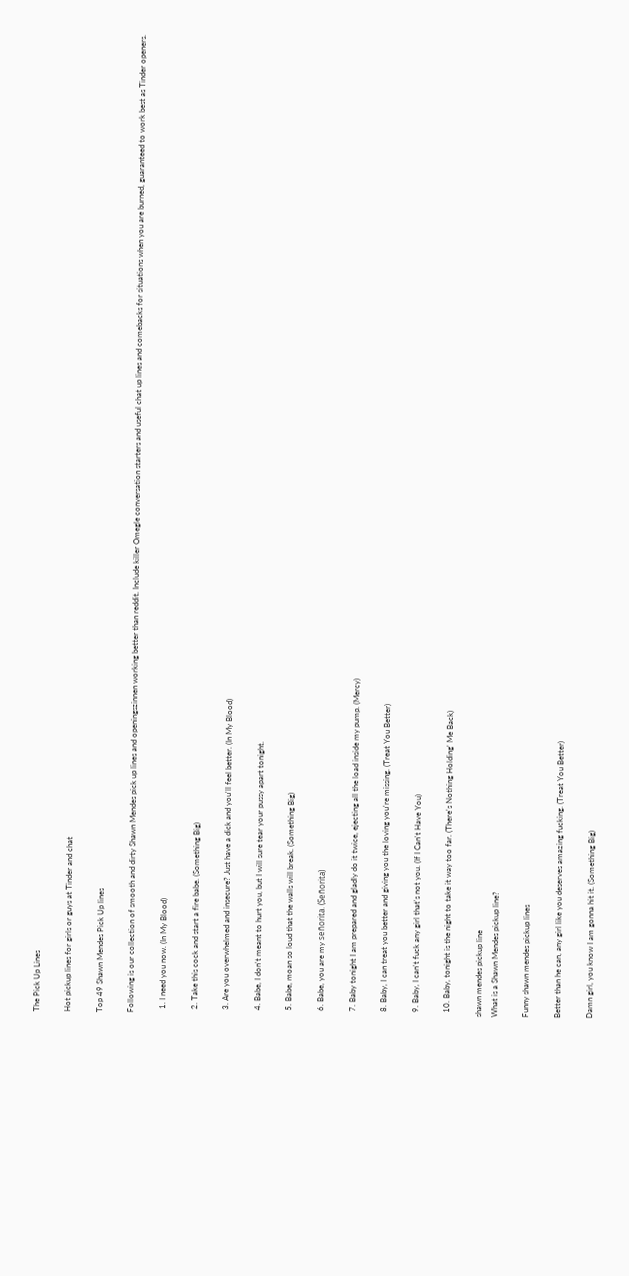The Pick Up Lines

Hot pickup lines for girls or guys at Tinder and chat

Top 49 Shawn Mendes Pick Up lines

Following is our collection of smooth and dirty Shawn Mendes pick up lines and openingszinnen working better than reddit. Include killer Omegle conversation starters and useful chat up lines and comebacks for situations when you are burned, guaranteed to work best as Tinder openers.

  1. I need you now. (In My Blood)

  2. Take this cock and start a fire babe. (Something Big)

  3. Are you overwhelmed and insecure? Just have a dick and you'll feel better. (In My Blood)

  4. Babe, I don't meant to hurt you, but I will sure tear your pussy apart tonight.

  5. Babe, moan so loud that the walls will break. (Something Big)

  6. Babe, you are my señorita. (Señorita)

  7. Baby tonight I am prepared and gladly do it twice, ejecting all the load inside my pump. (Mercy)

  8. Baby, I can treat you better and giving you the loving you're missing. (Treat You Better)

  9. Baby, I can't fuck any girl that's not you. (If I Can't Have You)

  10. Baby, tonight is the night to take it way too far. (There's Nothing Holding' Me Back)

shawn mendes pickup line
What is a Shawn Mendes pickup line?

Funny shawn mendes pickup lines

Better than he can, any girl like you deserves amazing fucking. (Treat You Better)

Damn girl, you know I am gonna hit it. (Something Big)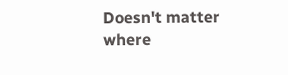Doesn't matter where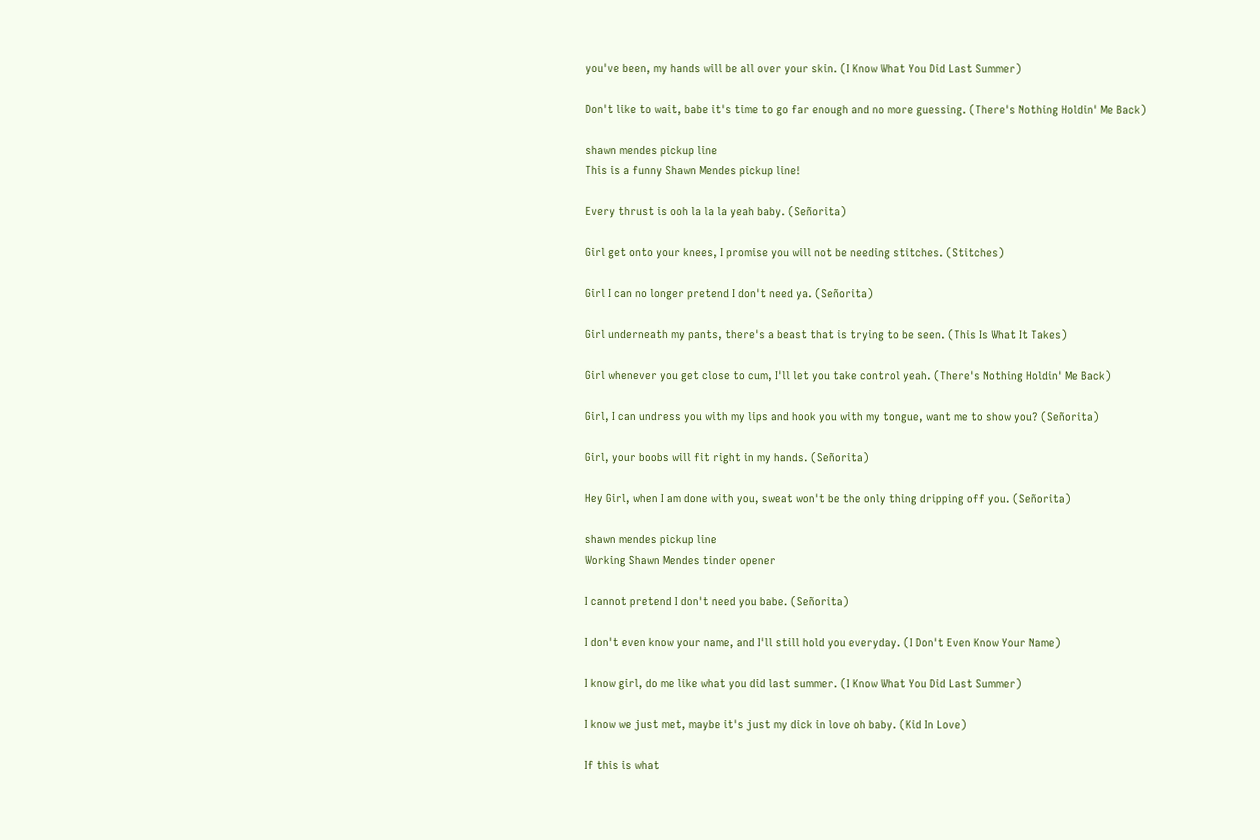you've been, my hands will be all over your skin. (I Know What You Did Last Summer)

Don't like to wait, babe it's time to go far enough and no more guessing. (There's Nothing Holdin' Me Back)

shawn mendes pickup line
This is a funny Shawn Mendes pickup line!

Every thrust is ooh la la la yeah baby. (Señorita)

Girl get onto your knees, I promise you will not be needing stitches. (Stitches)

Girl I can no longer pretend I don't need ya. (Señorita)

Girl underneath my pants, there's a beast that is trying to be seen. (This Is What It Takes)

Girl whenever you get close to cum, I'll let you take control yeah. (There's Nothing Holdin' Me Back)

Girl, I can undress you with my lips and hook you with my tongue, want me to show you? (Señorita)

Girl, your boobs will fit right in my hands. (Señorita)

Hey Girl, when I am done with you, sweat won't be the only thing dripping off you. (Señorita)

shawn mendes pickup line
Working Shawn Mendes tinder opener

I cannot pretend I don't need you babe. (Señorita)

I don't even know your name, and I'll still hold you everyday. (I Don't Even Know Your Name)

I know girl, do me like what you did last summer. (I Know What You Did Last Summer)

I know we just met, maybe it's just my dick in love oh baby. (Kid In Love)

If this is what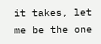it takes, let me be the one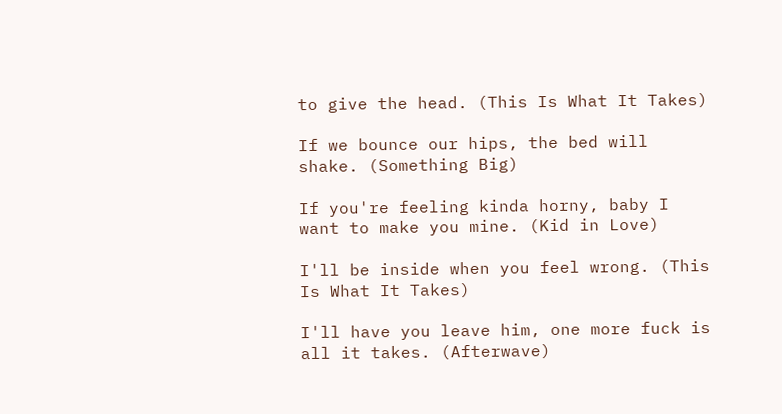to give the head. (This Is What It Takes)

If we bounce our hips, the bed will shake. (Something Big)

If you're feeling kinda horny, baby I want to make you mine. (Kid in Love)

I'll be inside when you feel wrong. (This Is What It Takes)

I'll have you leave him, one more fuck is all it takes. (Afterwave)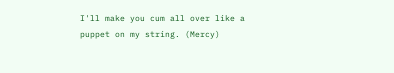I'll make you cum all over like a puppet on my string. (Mercy)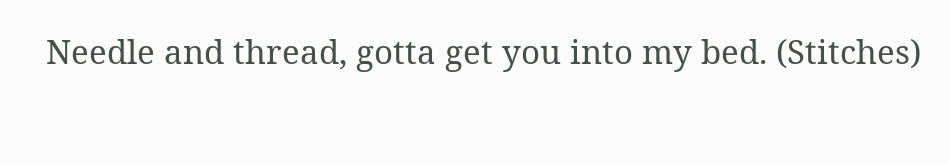Needle and thread, gotta get you into my bed. (Stitches)